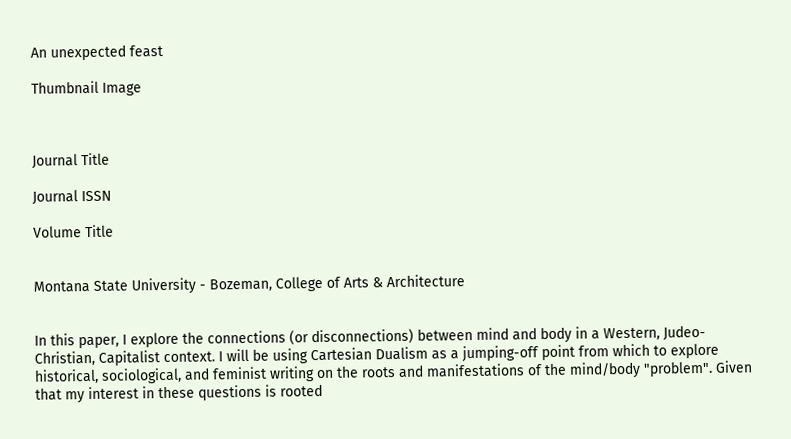An unexpected feast

Thumbnail Image



Journal Title

Journal ISSN

Volume Title


Montana State University - Bozeman, College of Arts & Architecture


In this paper, I explore the connections (or disconnections) between mind and body in a Western, Judeo-Christian, Capitalist context. I will be using Cartesian Dualism as a jumping-off point from which to explore historical, sociological, and feminist writing on the roots and manifestations of the mind/body "problem". Given that my interest in these questions is rooted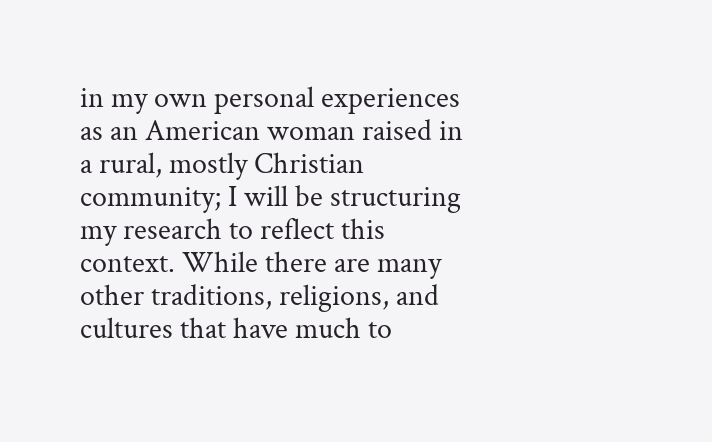in my own personal experiences as an American woman raised in a rural, mostly Christian community; I will be structuring my research to reflect this context. While there are many other traditions, religions, and cultures that have much to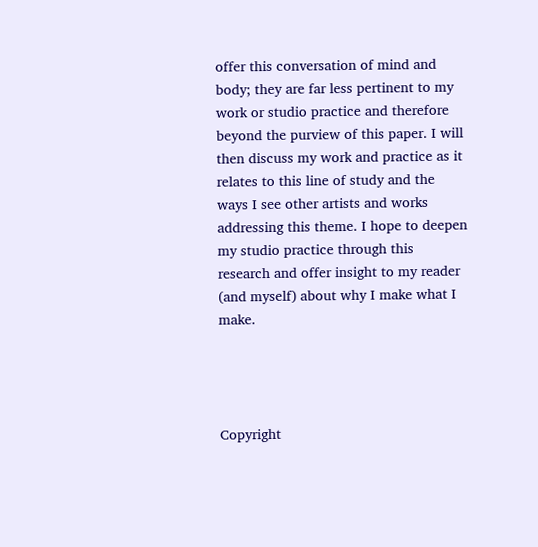offer this conversation of mind and body; they are far less pertinent to my work or studio practice and therefore beyond the purview of this paper. I will then discuss my work and practice as it relates to this line of study and the ways I see other artists and works addressing this theme. I hope to deepen my studio practice through this research and offer insight to my reader (and myself) about why I make what I make.




Copyright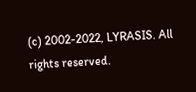(c) 2002-2022, LYRASIS. All rights reserved.